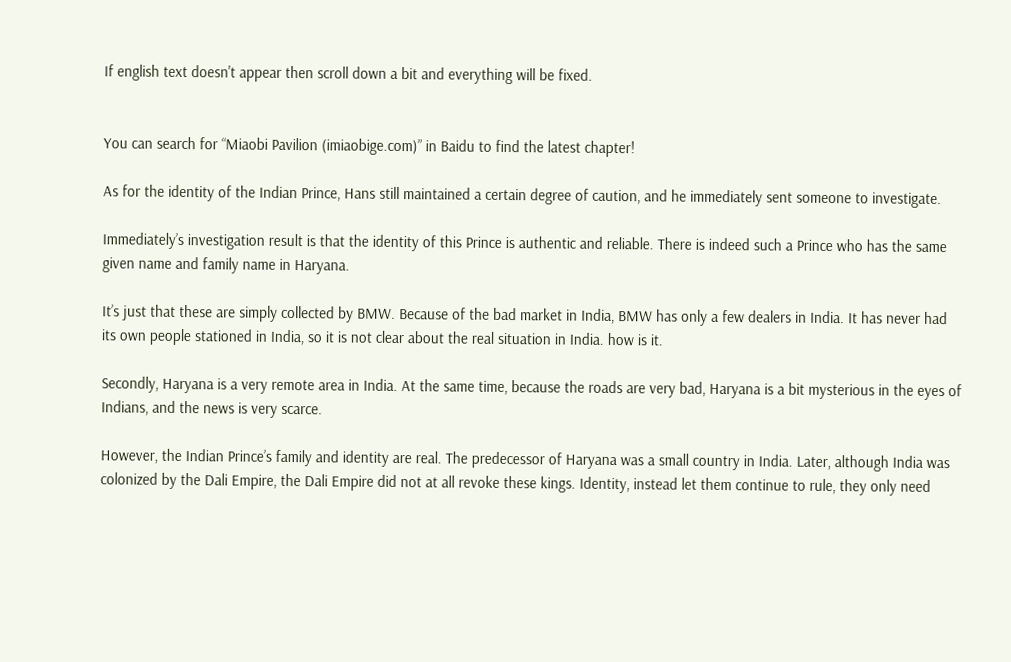If english text doesn't appear then scroll down a bit and everything will be fixed.


You can search for “Miaobi Pavilion (imiaobige.com)” in Baidu to find the latest chapter!

As for the identity of the Indian Prince, Hans still maintained a certain degree of caution, and he immediately sent someone to investigate.

Immediately’s investigation result is that the identity of this Prince is authentic and reliable. There is indeed such a Prince who has the same given name and family name in Haryana.

It’s just that these are simply collected by BMW. Because of the bad market in India, BMW has only a few dealers in India. It has never had its own people stationed in India, so it is not clear about the real situation in India. how is it.

Secondly, Haryana is a very remote area in India. At the same time, because the roads are very bad, Haryana is a bit mysterious in the eyes of Indians, and the news is very scarce.

However, the Indian Prince’s family and identity are real. The predecessor of Haryana was a small country in India. Later, although India was colonized by the Dali Empire, the Dali Empire did not at all revoke these kings. Identity, instead let them continue to rule, they only need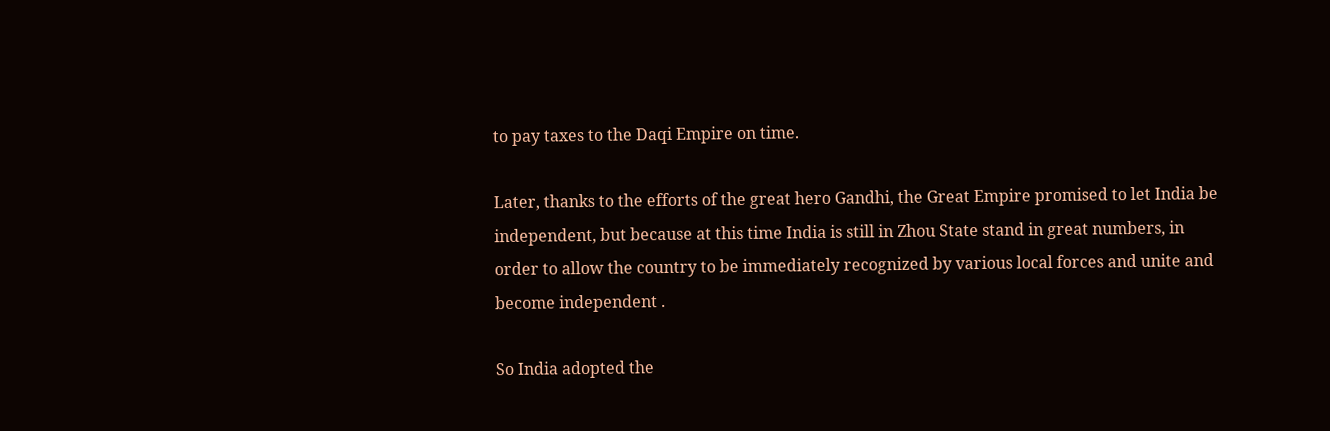to pay taxes to the Daqi Empire on time.

Later, thanks to the efforts of the great hero Gandhi, the Great Empire promised to let India be independent, but because at this time India is still in Zhou State stand in great numbers, in order to allow the country to be immediately recognized by various local forces and unite and become independent .

So India adopted the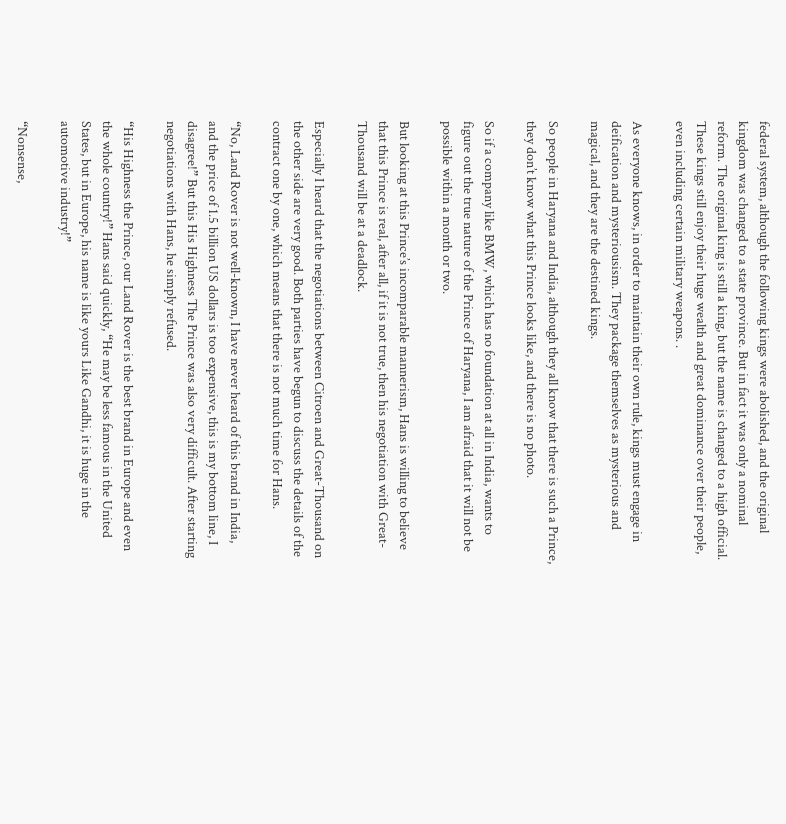federal system, although the following kings were abolished, and the original kingdom was changed to a state province. But in fact it was only a nominal reform. The original king is still a king, but the name is changed to a high official. These kings still enjoy their huge wealth and great dominance over their people, even including certain military weapons. .

As everyone knows, in order to maintain their own rule, kings must engage in deification and mysteriousism. They package themselves as mysterious and magical, and they are the destined kings.

So people in Haryana and India, although they all know that there is such a Prince, they don’t know what this Prince looks like, and there is no photo.

So if a company like BMW, which has no foundation at all in India, wants to figure out the true nature of the Prince of Haryana, I am afraid that it will not be possible within a month or two.

But looking at this Prince’s incomparable mannerism, Hans is willing to believe that this Prince is real, after all, if it is not true, then his negotiation with Great-Thousand will be at a deadlock.

Especially I heard that the negotiations between Citroen and Great-Thousand on the other side are very good. Both parties have begun to discuss the details of the contract one by one, which means that there is not much time for Hans.

“No, Land Rover is not well-known, I have never heard of this brand in India, and the price of 1.5 billion US dollars is too expensive, this is my bottom line, I disagree!” But this His Highness The Prince was also very difficult. After starting negotiations with Hans, he simply refused.

“His Highness the Prince, our Land Rover is the best brand in Europe and even the whole country!” Hans said quickly, “He may be less famous in the United States, but in Europe, his name is like yours Like Gandhi, it is huge in the automotive industry!”

“Nonsense,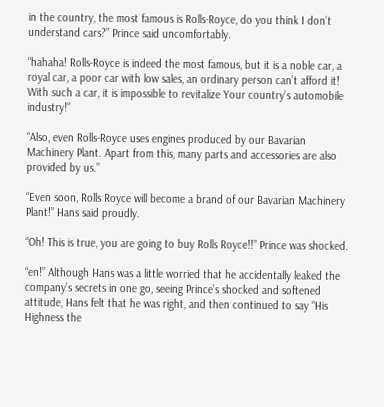in the country, the most famous is Rolls-Royce, do you think I don’t understand cars?” Prince said uncomfortably.

“hahaha! Rolls-Royce is indeed the most famous, but it is a noble car, a royal car, a poor car with low sales, an ordinary person can’t afford it! With such a car, it is impossible to revitalize Your country’s automobile industry!”

“Also, even Rolls-Royce uses engines produced by our Bavarian Machinery Plant. Apart from this, many parts and accessories are also provided by us.”

“Even soon, Rolls Royce will become a brand of our Bavarian Machinery Plant!” Hans said proudly.

“Oh! This is true, you are going to buy Rolls Royce!!” Prince was shocked.

“en!” Although Hans was a little worried that he accidentally leaked the company’s secrets in one go, seeing Prince’s shocked and softened attitude, Hans felt that he was right, and then continued to say “His Highness the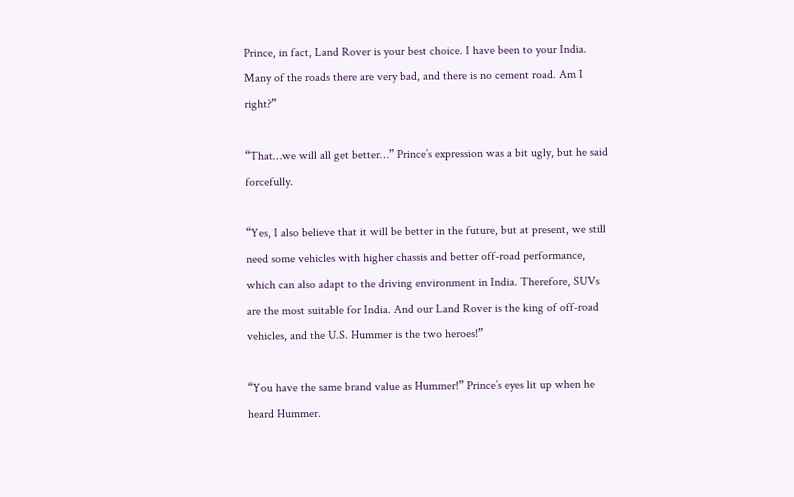Prince, in fact, Land Rover is your best choice. I have been to your India. Many of the roads there are very bad, and there is no cement road. Am I right?”

“That…we will all get better…” Prince’s expression was a bit ugly, but he said forcefully.

“Yes, I also believe that it will be better in the future, but at present, we still need some vehicles with higher chassis and better off-road performance, which can also adapt to the driving environment in India. Therefore, SUVs are the most suitable for India. And our Land Rover is the king of off-road vehicles, and the U.S. Hummer is the two heroes!”

“You have the same brand value as Hummer!” Prince’s eyes lit up when he heard Hummer.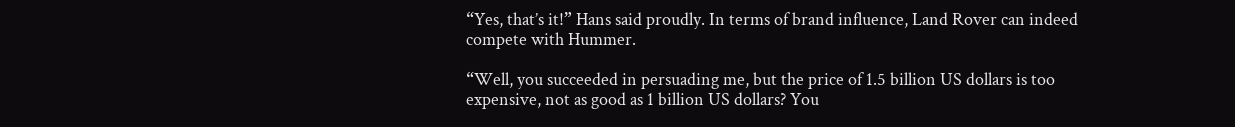“Yes, that’s it!” Hans said proudly. In terms of brand influence, Land Rover can indeed compete with Hummer.

“Well, you succeeded in persuading me, but the price of 1.5 billion US dollars is too expensive, not as good as 1 billion US dollars? You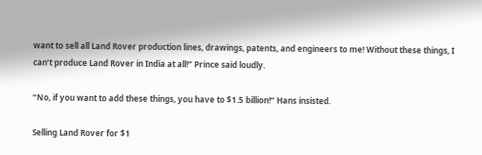want to sell all Land Rover production lines, drawings, patents, and engineers to me! Without these things, I can’t produce Land Rover in India at all!” Prince said loudly.

“No, if you want to add these things, you have to $1.5 billion!” Hans insisted.

Selling Land Rover for $1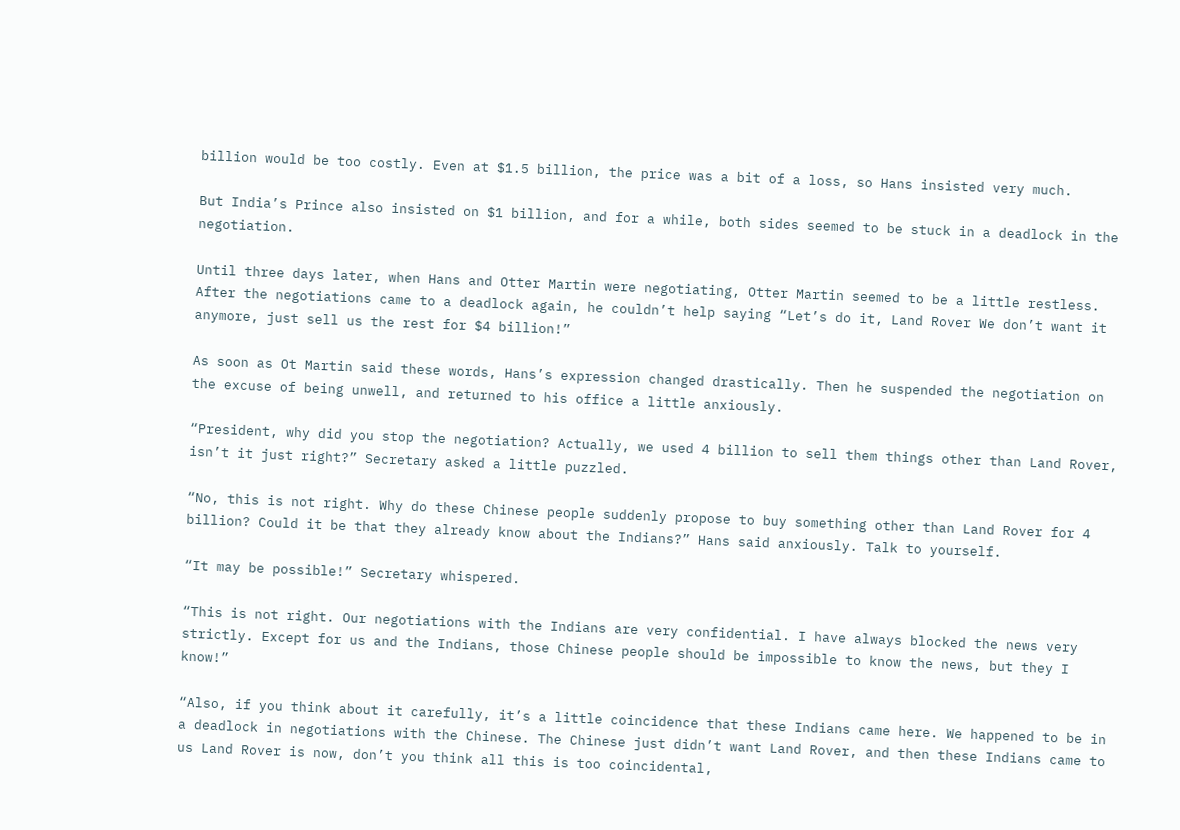billion would be too costly. Even at $1.5 billion, the price was a bit of a loss, so Hans insisted very much.

But India’s Prince also insisted on $1 billion, and for a while, both sides seemed to be stuck in a deadlock in the negotiation.

Until three days later, when Hans and Otter Martin were negotiating, Otter Martin seemed to be a little restless. After the negotiations came to a deadlock again, he couldn’t help saying “Let’s do it, Land Rover We don’t want it anymore, just sell us the rest for $4 billion!”

As soon as Ot Martin said these words, Hans’s expression changed drastically. Then he suspended the negotiation on the excuse of being unwell, and returned to his office a little anxiously.

“President, why did you stop the negotiation? Actually, we used 4 billion to sell them things other than Land Rover, isn’t it just right?” Secretary asked a little puzzled.

“No, this is not right. Why do these Chinese people suddenly propose to buy something other than Land Rover for 4 billion? Could it be that they already know about the Indians?” Hans said anxiously. Talk to yourself.

“It may be possible!” Secretary whispered.

“This is not right. Our negotiations with the Indians are very confidential. I have always blocked the news very strictly. Except for us and the Indians, those Chinese people should be impossible to know the news, but they I know!”

“Also, if you think about it carefully, it’s a little coincidence that these Indians came here. We happened to be in a deadlock in negotiations with the Chinese. The Chinese just didn’t want Land Rover, and then these Indians came to us Land Rover is now, don’t you think all this is too coincidental,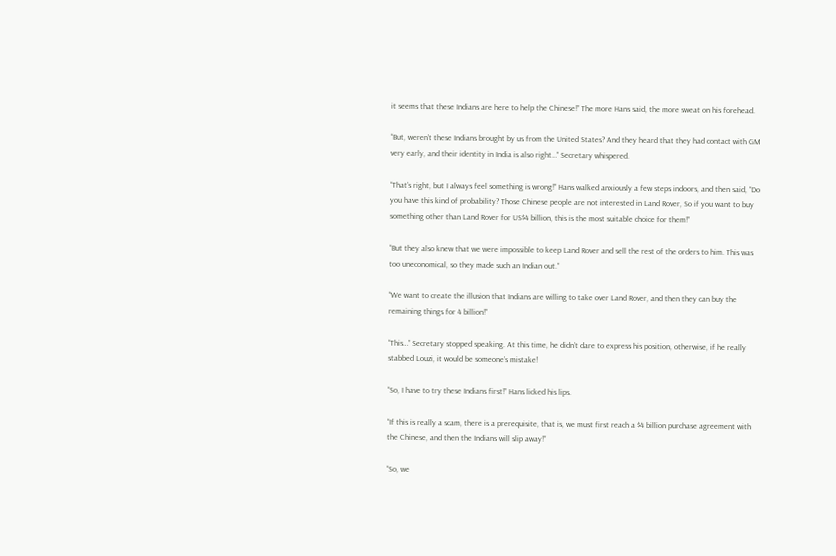it seems that these Indians are here to help the Chinese!” The more Hans said, the more sweat on his forehead.

“But, weren’t these Indians brought by us from the United States? And they heard that they had contact with GM very early, and their identity in India is also right…” Secretary whispered.

“That’s right, but I always feel something is wrong!” Hans walked anxiously a few steps indoors, and then said, “Do you have this kind of probability? Those Chinese people are not interested in Land Rover, So if you want to buy something other than Land Rover for US$4 billion, this is the most suitable choice for them!”

“But they also knew that we were impossible to keep Land Rover and sell the rest of the orders to him. This was too uneconomical, so they made such an Indian out.”

“We want to create the illusion that Indians are willing to take over Land Rover, and then they can buy the remaining things for 4 billion!”

“This…” Secretary stopped speaking. At this time, he didn’t dare to express his position, otherwise, if he really stabbed Louzi, it would be someone’s mistake!

“So, I have to try these Indians first!” Hans licked his lips.

“If this is really a scam, there is a prerequisite, that is, we must first reach a $4 billion purchase agreement with the Chinese, and then the Indians will slip away!”

“So, we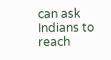can ask Indians to reach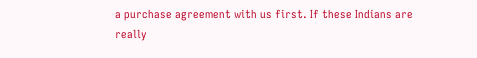a purchase agreement with us first. If these Indians are really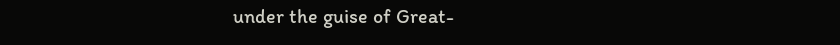under the guise of Great-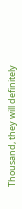Thousand, they will definitely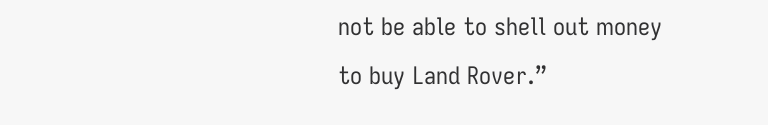not be able to shell out money to buy Land Rover.”